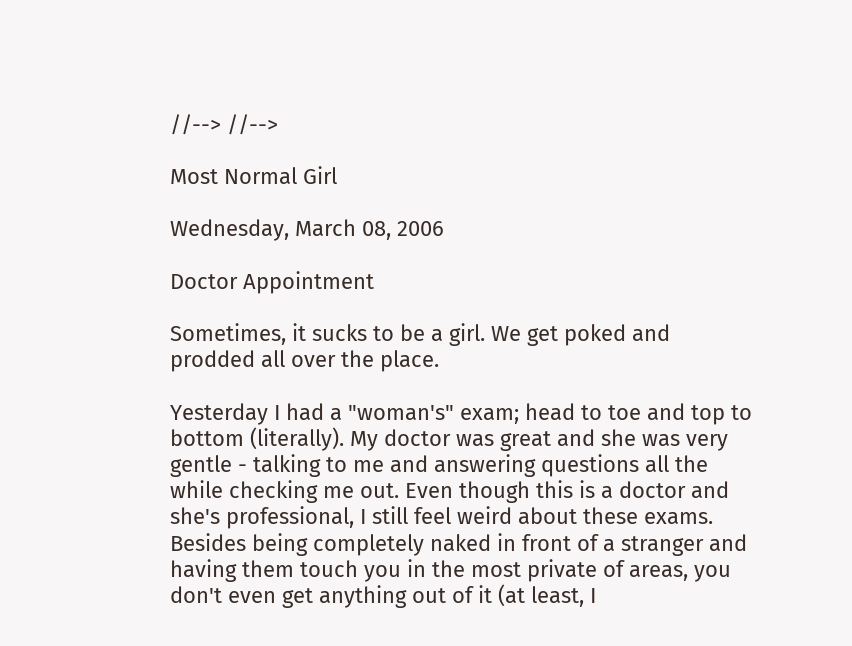//--> //-->

Most Normal Girl

Wednesday, March 08, 2006

Doctor Appointment

Sometimes, it sucks to be a girl. We get poked and prodded all over the place.

Yesterday I had a "woman's" exam; head to toe and top to bottom (literally). My doctor was great and she was very gentle - talking to me and answering questions all the while checking me out. Even though this is a doctor and she's professional, I still feel weird about these exams. Besides being completely naked in front of a stranger and having them touch you in the most private of areas, you don't even get anything out of it (at least, I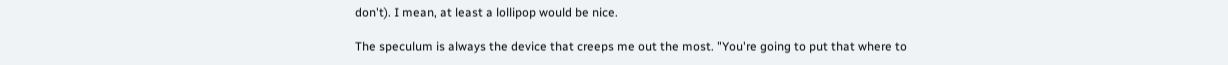don't). I mean, at least a lollipop would be nice.

The speculum is always the device that creeps me out the most. "You're going to put that where to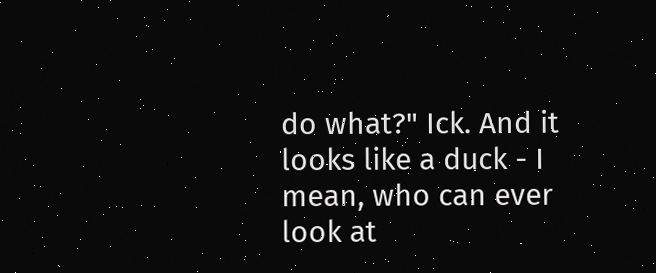do what?" Ick. And it looks like a duck - I mean, who can ever look at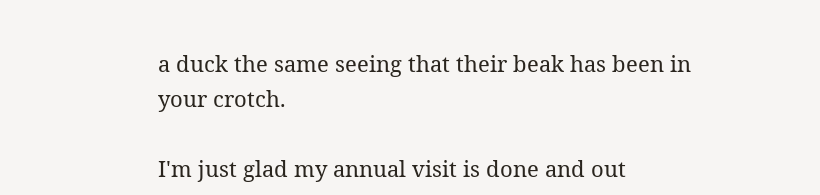a duck the same seeing that their beak has been in your crotch.

I'm just glad my annual visit is done and out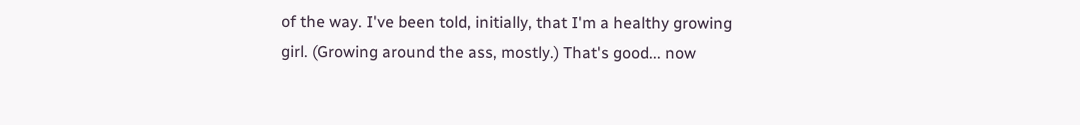of the way. I've been told, initially, that I'm a healthy growing girl. (Growing around the ass, mostly.) That's good... now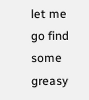let me go find some greasy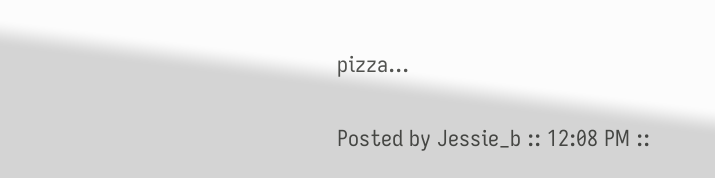pizza...

Posted by Jessie_b :: 12:08 PM ::